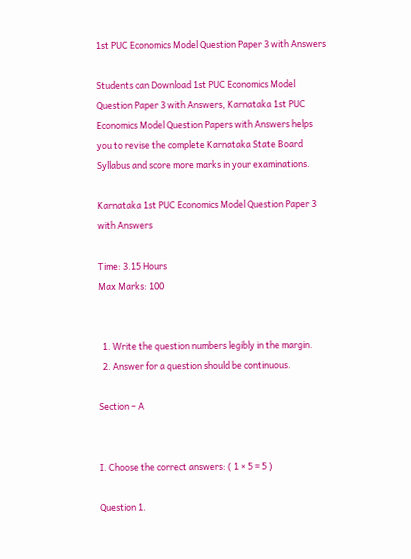1st PUC Economics Model Question Paper 3 with Answers

Students can Download 1st PUC Economics Model Question Paper 3 with Answers, Karnataka 1st PUC Economics Model Question Papers with Answers helps you to revise the complete Karnataka State Board Syllabus and score more marks in your examinations.

Karnataka 1st PUC Economics Model Question Paper 3 with Answers

Time: 3.15 Hours
Max Marks: 100


  1. Write the question numbers legibly in the margin.
  2. Answer for a question should be continuous.

Section – A


I. Choose the correct answers: ( 1 × 5 = 5 )

Question 1.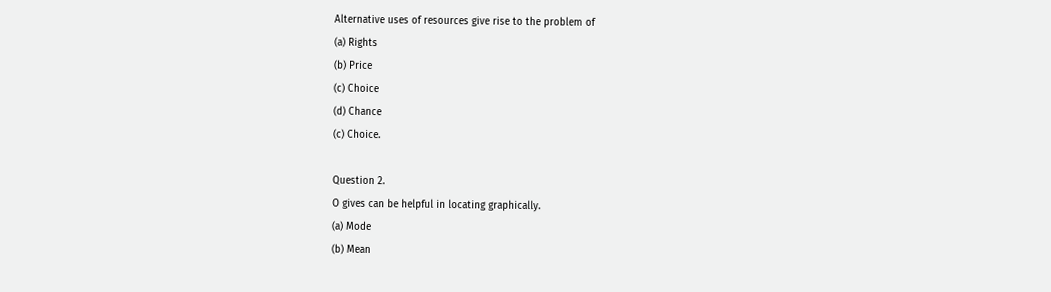Alternative uses of resources give rise to the problem of
(a) Rights
(b) Price
(c) Choice
(d) Chance
(c) Choice.

Question 2.
O gives can be helpful in locating graphically.
(a) Mode
(b) Mean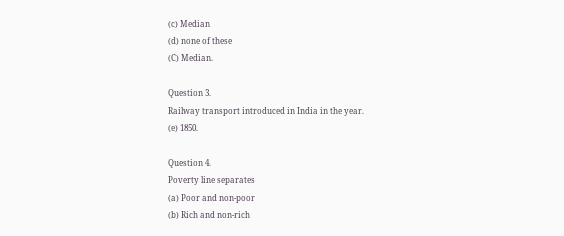(c) Median
(d) none of these
(C) Median.

Question 3.
Railway transport introduced in India in the year.
(e) 1850.

Question 4.
Poverty line separates
(a) Poor and non-poor
(b) Rich and non-rich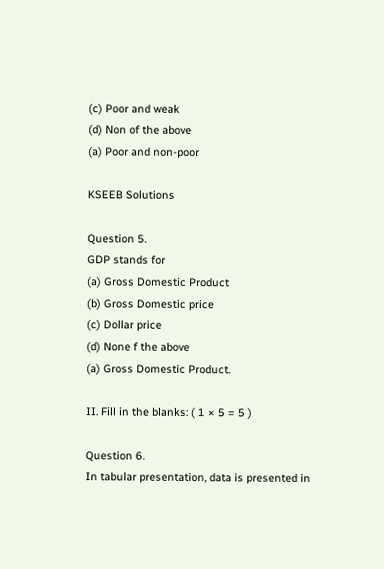(c) Poor and weak
(d) Non of the above
(a) Poor and non-poor

KSEEB Solutions

Question 5.
GDP stands for
(a) Gross Domestic Product
(b) Gross Domestic price
(c) Dollar price
(d) None f the above
(a) Gross Domestic Product.

II. Fill in the blanks: ( 1 × 5 = 5 )

Question 6.
In tabular presentation, data is presented in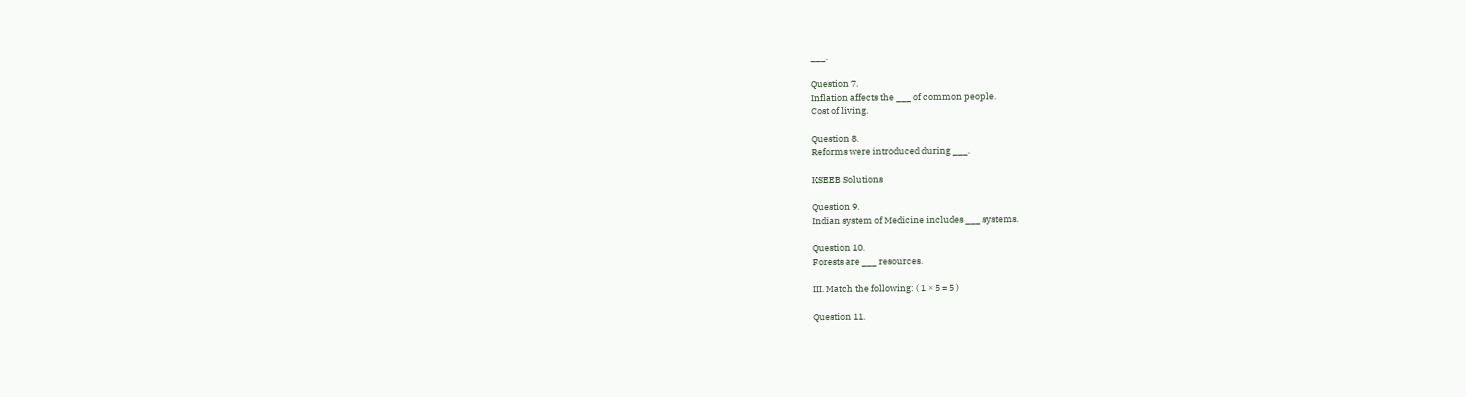___.

Question 7.
Inflation affects the ___ of common people.
Cost of living.

Question 8.
Reforms were introduced during ___.

KSEEB Solutions

Question 9.
Indian system of Medicine includes ___ systems.

Question 10.
Forests are ___ resources.

III. Match the following: ( 1 × 5 = 5 )

Question 11.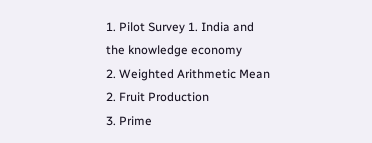1. Pilot Survey 1. India and the knowledge economy
2. Weighted Arithmetic Mean 2. Fruit Production
3. Prime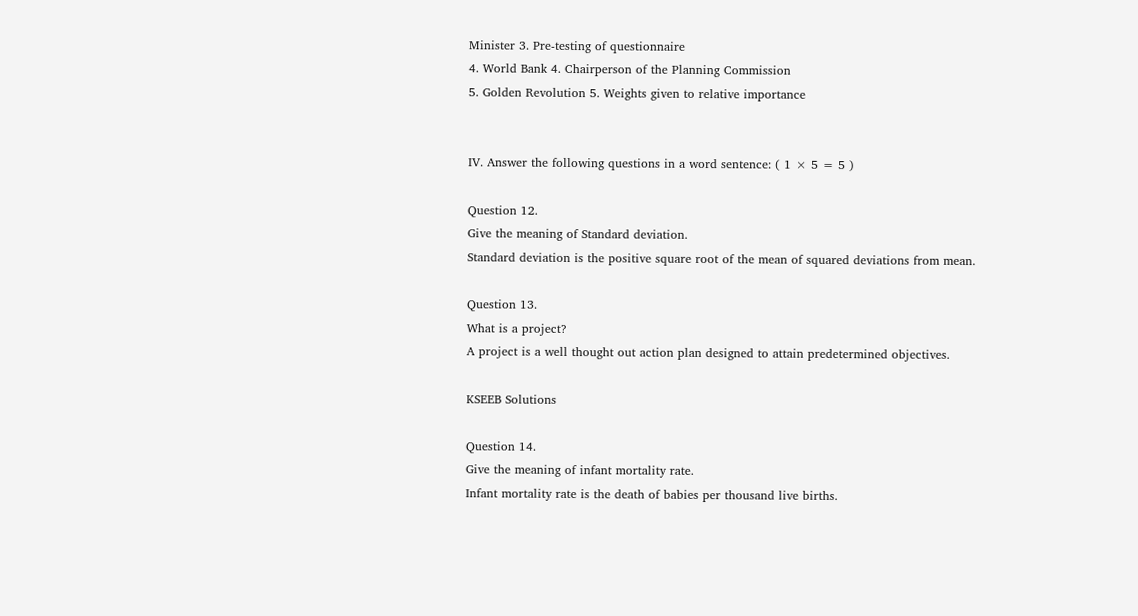Minister 3. Pre-testing of questionnaire
4. World Bank 4. Chairperson of the Planning Commission
5. Golden Revolution 5. Weights given to relative importance


IV. Answer the following questions in a word sentence: ( 1 × 5 = 5 )

Question 12.
Give the meaning of Standard deviation.
Standard deviation is the positive square root of the mean of squared deviations from mean.

Question 13.
What is a project?
A project is a well thought out action plan designed to attain predetermined objectives.

KSEEB Solutions

Question 14.
Give the meaning of infant mortality rate.
Infant mortality rate is the death of babies per thousand live births.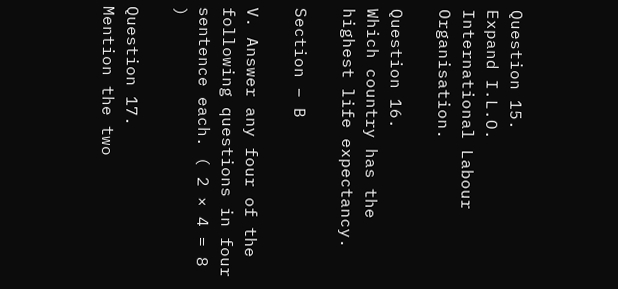Question 15.
Expand I.L.O.
International Labour Organisation.

Question 16.
Which country has the highest life expectancy.

Section – B

V. Answer any four of the following questions in four sentence each. ( 2 × 4 = 8 )

Question 17.
Mention the two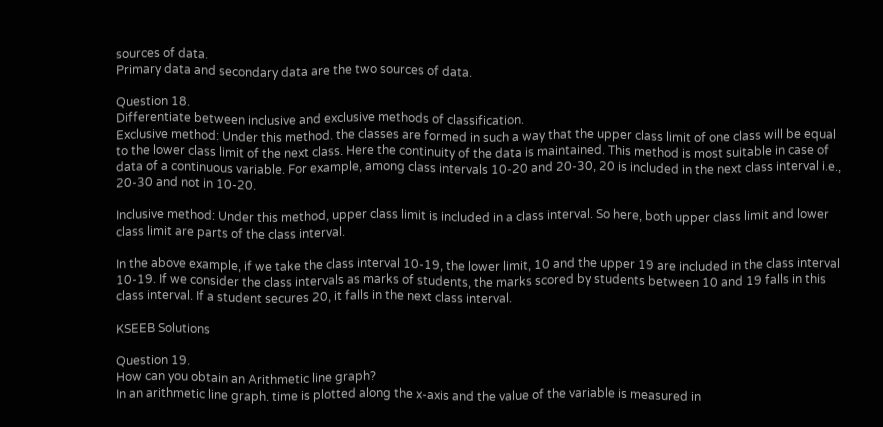sources of data.
Primary data and secondary data are the two sources of data.

Question 18.
Differentiate between inclusive and exclusive methods of classification.
Exclusive method: Under this method. the classes are formed in such a way that the upper class limit of one class will be equal to the lower class limit of the next class. Here the continuity of the data is maintained. This method is most suitable in case of data of a continuous variable. For example, among class intervals 10-20 and 20-30, 20 is included in the next class interval i.e., 20-30 and not in 10-20.

Inclusive method: Under this method, upper class limit is included in a class interval. So here, both upper class limit and lower class limit are parts of the class interval.

In the above example, if we take the class interval 10-19, the lower limit, 10 and the upper 19 are included in the class interval 10-19. If we consider the class intervals as marks of students, the marks scored by students between 10 and 19 falls in this class interval. If a student secures 20, it falls in the next class interval.

KSEEB Solutions

Question 19.
How can you obtain an Arithmetic line graph?
In an arithmetic line graph. time is plotted along the x-axis and the value of the variable is measured in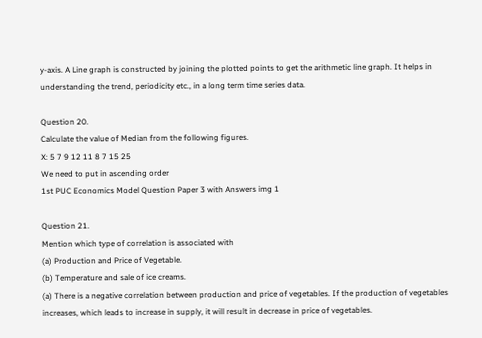y-axis. A Line graph is constructed by joining the plotted points to get the arithmetic line graph. It helps in understanding the trend, periodicity etc., in a long term time series data.

Question 20.
Calculate the value of Median from the following figures.
X: 5 7 9 12 11 8 7 15 25
We need to put in ascending order
1st PUC Economics Model Question Paper 3 with Answers img 1

Question 21.
Mention which type of correlation is associated with
(a) Production and Price of Vegetable.
(b) Temperature and sale of ice creams.
(a) There is a negative correlation between production and price of vegetables. If the production of vegetables increases, which leads to increase in supply, it will result in decrease in price of vegetables.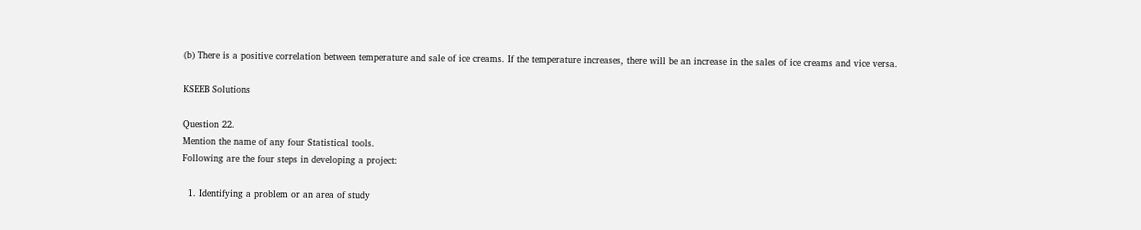(b) There is a positive correlation between temperature and sale of ice creams. If the temperature increases, there will be an increase in the sales of ice creams and vice versa.

KSEEB Solutions

Question 22.
Mention the name of any four Statistical tools.
Following are the four steps in developing a project:

  1. Identifying a problem or an area of study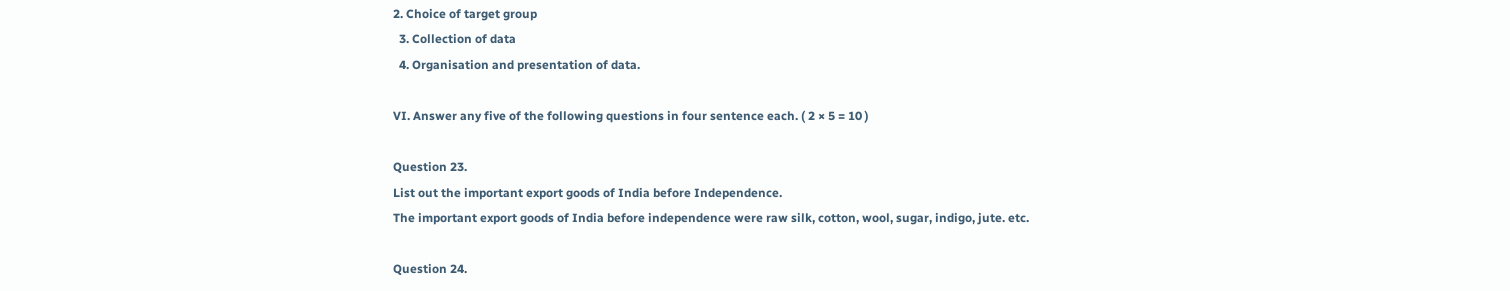2. Choice of target group
  3. Collection of data
  4. Organisation and presentation of data.

VI. Answer any five of the following questions in four sentence each. ( 2 × 5 = 10 )

Question 23.
List out the important export goods of India before Independence.
The important export goods of India before independence were raw silk, cotton, wool, sugar, indigo, jute. etc.

Question 24.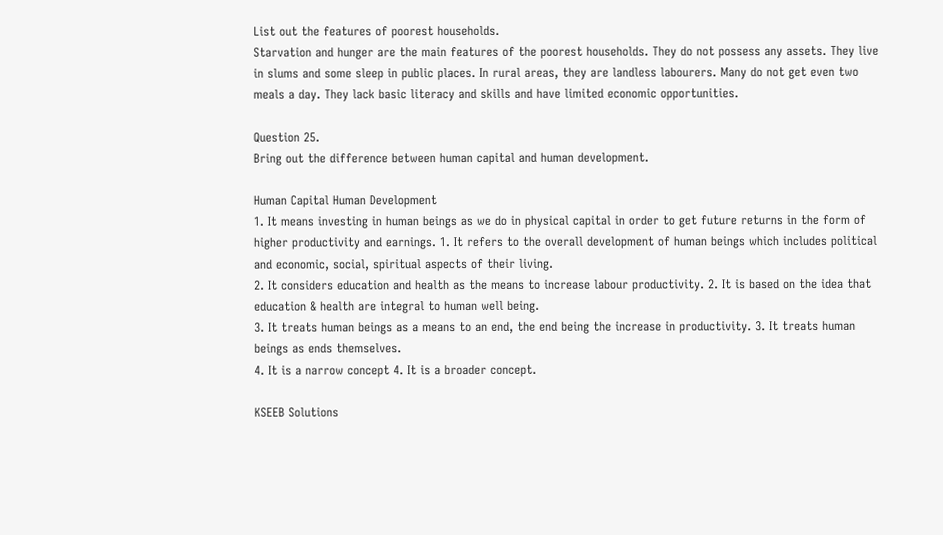List out the features of poorest households.
Starvation and hunger are the main features of the poorest households. They do not possess any assets. They live in slums and some sleep in public places. In rural areas, they are landless labourers. Many do not get even two meals a day. They lack basic literacy and skills and have limited economic opportunities.

Question 25.
Bring out the difference between human capital and human development.

Human Capital Human Development
1. It means investing in human beings as we do in physical capital in order to get future returns in the form of higher productivity and earnings. 1. It refers to the overall development of human beings which includes political and economic, social, spiritual aspects of their living.
2. It considers education and health as the means to increase labour productivity. 2. It is based on the idea that education & health are integral to human well being.
3. It treats human beings as a means to an end, the end being the increase in productivity. 3. It treats human beings as ends themselves.
4. It is a narrow concept 4. It is a broader concept.

KSEEB Solutions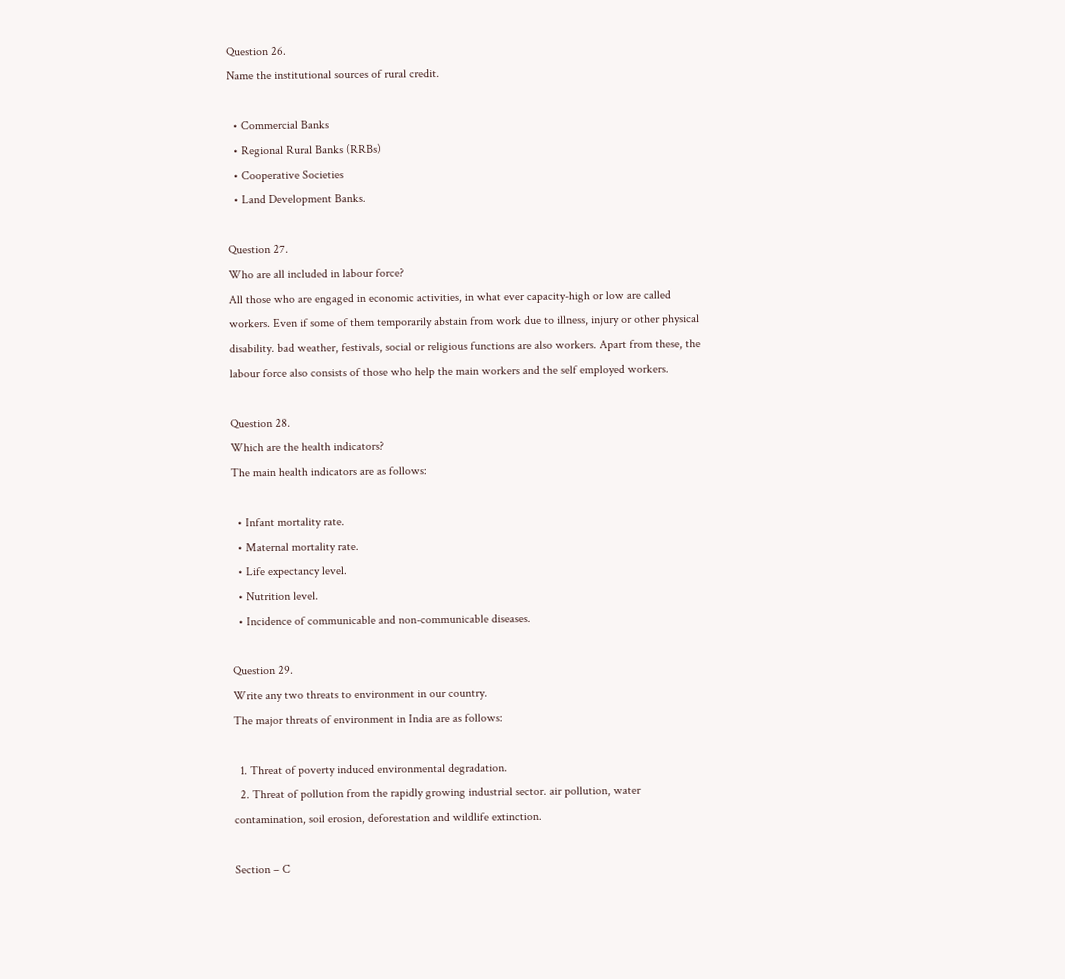Question 26.
Name the institutional sources of rural credit.

  • Commercial Banks
  • Regional Rural Banks (RRBs)
  • Cooperative Societies
  • Land Development Banks.

Question 27.
Who are all included in labour force?
All those who are engaged in economic activities, in what ever capacity-high or low are called workers. Even if some of them temporarily abstain from work due to illness, injury or other physical disability. bad weather, festivals, social or religious functions are also workers. Apart from these, the labour force also consists of those who help the main workers and the self employed workers.

Question 28.
Which are the health indicators?
The main health indicators are as follows:

  • Infant mortality rate.
  • Maternal mortality rate.
  • Life expectancy level.
  • Nutrition level.
  • Incidence of communicable and non-communicable diseases.

Question 29.
Write any two threats to environment in our country.
The major threats of environment in India are as follows:

  1. Threat of poverty induced environmental degradation.
  2. Threat of pollution from the rapidly growing industrial sector. air pollution, water contamination, soil erosion, deforestation and wildlife extinction.

Section – C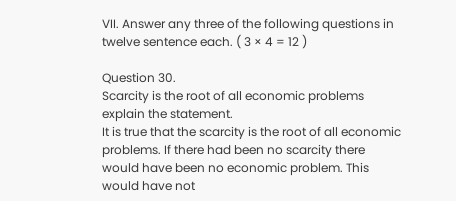VII. Answer any three of the following questions in twelve sentence each. ( 3 × 4 = 12 )

Question 30.
Scarcity is the root of all economic problems explain the statement.
It is true that the scarcity is the root of all economic problems. If there had been no scarcity there would have been no economic problem. This would have not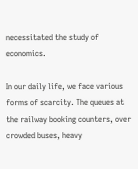necessitated the study of economics.

In our daily life, we face various forms of scarcity. The queues at the railway booking counters, over crowded buses, heavy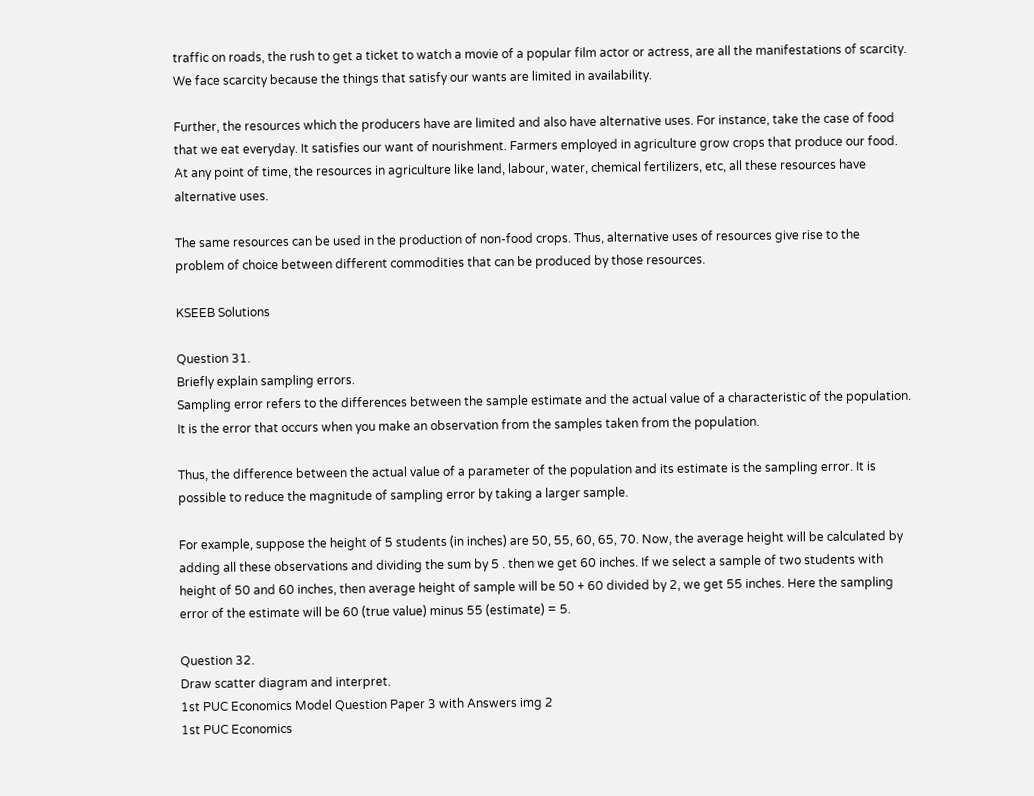traffic on roads, the rush to get a ticket to watch a movie of a popular film actor or actress, are all the manifestations of scarcity. We face scarcity because the things that satisfy our wants are limited in availability.

Further, the resources which the producers have are limited and also have alternative uses. For instance, take the case of food that we eat everyday. It satisfies our want of nourishment. Farmers employed in agriculture grow crops that produce our food. At any point of time, the resources in agriculture like land, labour, water, chemical fertilizers, etc, all these resources have alternative uses.

The same resources can be used in the production of non-food crops. Thus, alternative uses of resources give rise to the problem of choice between different commodities that can be produced by those resources.

KSEEB Solutions

Question 31.
Briefly explain sampling errors.
Sampling error refers to the differences between the sample estimate and the actual value of a characteristic of the population. It is the error that occurs when you make an observation from the samples taken from the population.

Thus, the difference between the actual value of a parameter of the population and its estimate is the sampling error. It is possible to reduce the magnitude of sampling error by taking a larger sample.

For example, suppose the height of 5 students (in inches) are 50, 55, 60, 65, 70. Now, the average height will be calculated by adding all these observations and dividing the sum by 5 . then we get 60 inches. If we select a sample of two students with height of 50 and 60 inches, then average height of sample will be 50 + 60 divided by 2, we get 55 inches. Here the sampling error of the estimate will be 60 (true value) minus 55 (estimate) = 5.

Question 32.
Draw scatter diagram and interpret.
1st PUC Economics Model Question Paper 3 with Answers img 2
1st PUC Economics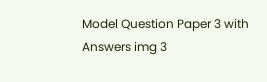Model Question Paper 3 with Answers img 3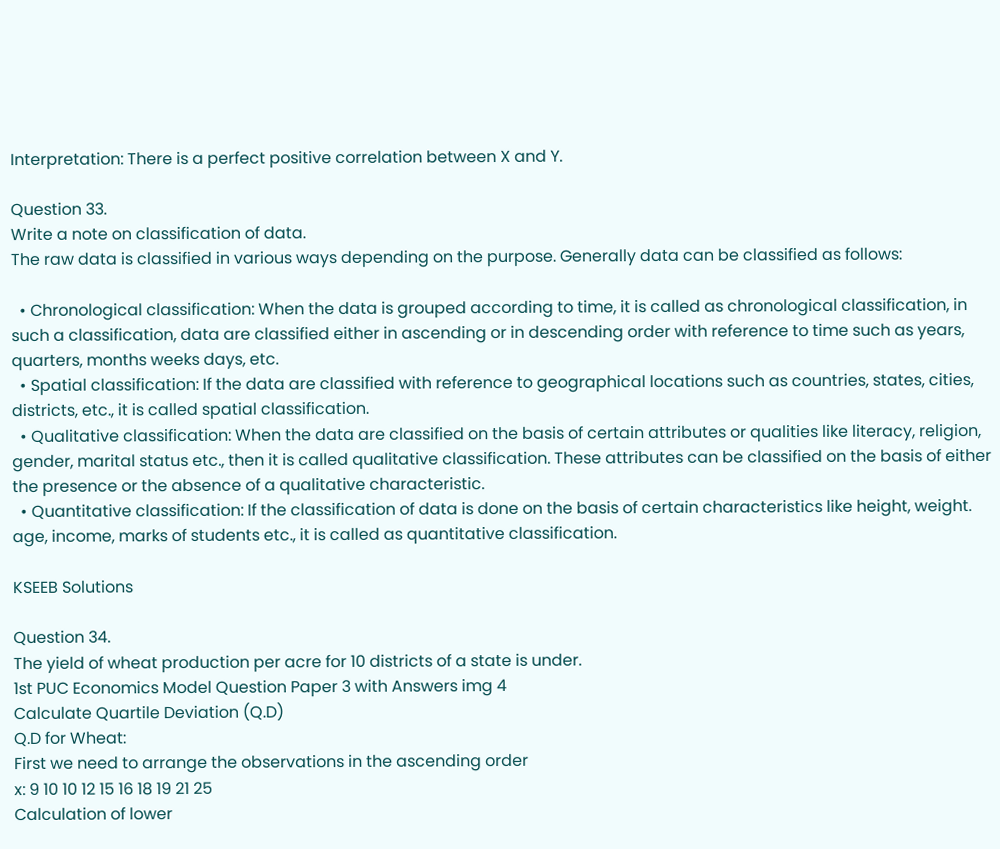Interpretation: There is a perfect positive correlation between X and Y.

Question 33.
Write a note on classification of data.
The raw data is classified in various ways depending on the purpose. Generally data can be classified as follows:

  • Chronological classification: When the data is grouped according to time, it is called as chronological classification, in such a classification, data are classified either in ascending or in descending order with reference to time such as years, quarters, months weeks days, etc.
  • Spatial classification: If the data are classified with reference to geographical locations such as countries, states, cities, districts, etc., it is called spatial classification.
  • Qualitative classification: When the data are classified on the basis of certain attributes or qualities like literacy, religion, gender, marital status etc., then it is called qualitative classification. These attributes can be classified on the basis of either the presence or the absence of a qualitative characteristic.
  • Quantitative classification: If the classification of data is done on the basis of certain characteristics like height, weight. age, income, marks of students etc., it is called as quantitative classification.

KSEEB Solutions

Question 34.
The yield of wheat production per acre for 10 districts of a state is under.
1st PUC Economics Model Question Paper 3 with Answers img 4
Calculate Quartile Deviation (Q.D)
Q.D for Wheat:
First we need to arrange the observations in the ascending order
x: 9 10 10 12 15 16 18 19 21 25
Calculation of lower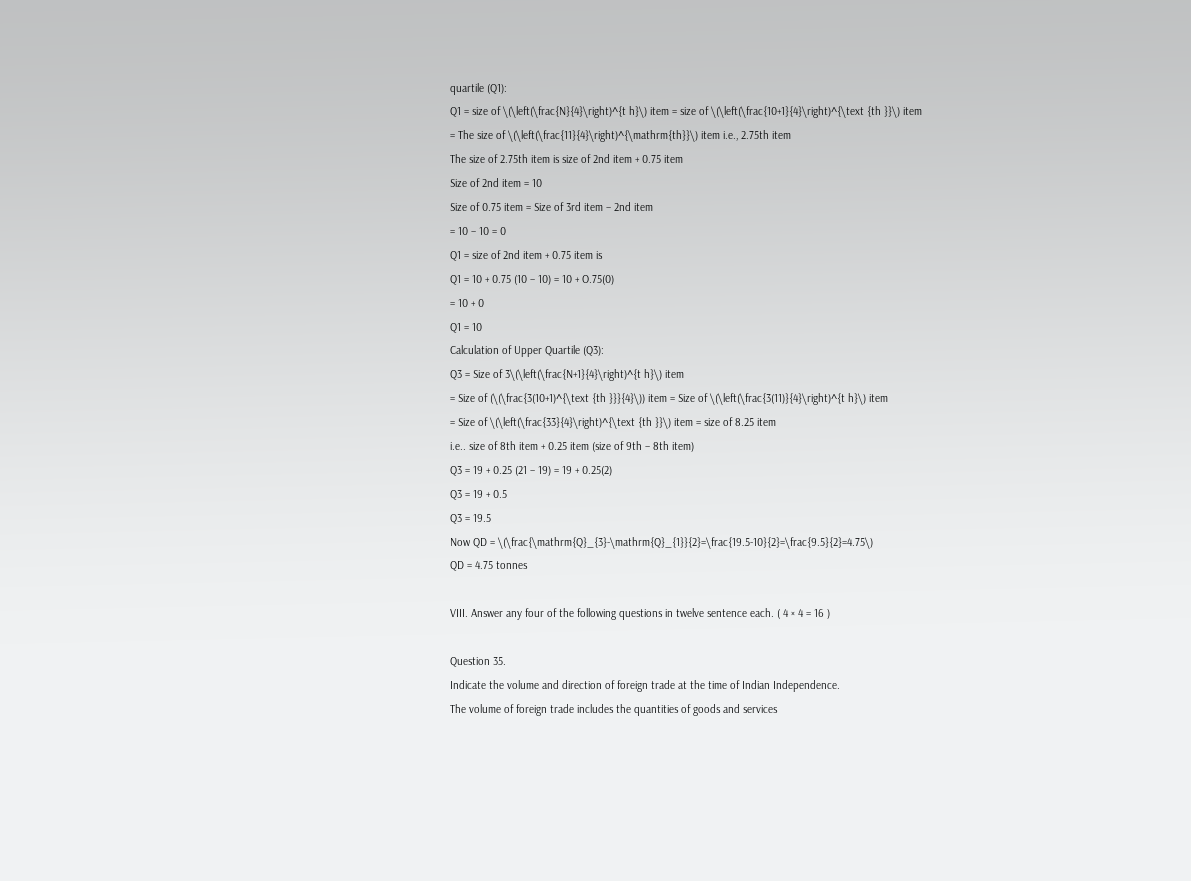quartile (Q1):
Q1 = size of \(\left(\frac{N}{4}\right)^{t h}\) item = size of \(\left(\frac{10+1}{4}\right)^{\text {th }}\) item
= The size of \(\left(\frac{11}{4}\right)^{\mathrm{th}}\) item i.e., 2.75th item
The size of 2.75th item is size of 2nd item + 0.75 item
Size of 2nd item = 10
Size of 0.75 item = Size of 3rd item – 2nd item
= 10 – 10 = 0
Q1 = size of 2nd item + 0.75 item is
Q1 = 10 + 0.75 (10 – 10) = 10 + O.75(0)
= 10 + 0
Q1 = 10
Calculation of Upper Quartile (Q3):
Q3 = Size of 3\(\left(\frac{N+1}{4}\right)^{t h}\) item
= Size of (\(\frac{3(10+1)^{\text {th }}}{4}\)) item = Size of \(\left(\frac{3(11)}{4}\right)^{t h}\) item
= Size of \(\left(\frac{33}{4}\right)^{\text {th }}\) item = size of 8.25 item
i.e.. size of 8th item + 0.25 item (size of 9th – 8th item)
Q3 = 19 + 0.25 (21 – 19) = 19 + 0.25(2)
Q3 = 19 + 0.5
Q3 = 19.5
Now QD = \(\frac{\mathrm{Q}_{3}-\mathrm{Q}_{1}}{2}=\frac{19.5-10}{2}=\frac{9.5}{2}=4.75\)
QD = 4.75 tonnes

VIII. Answer any four of the following questions in twelve sentence each. ( 4 × 4 = 16 )

Question 35.
Indicate the volume and direction of foreign trade at the time of Indian Independence.
The volume of foreign trade includes the quantities of goods and services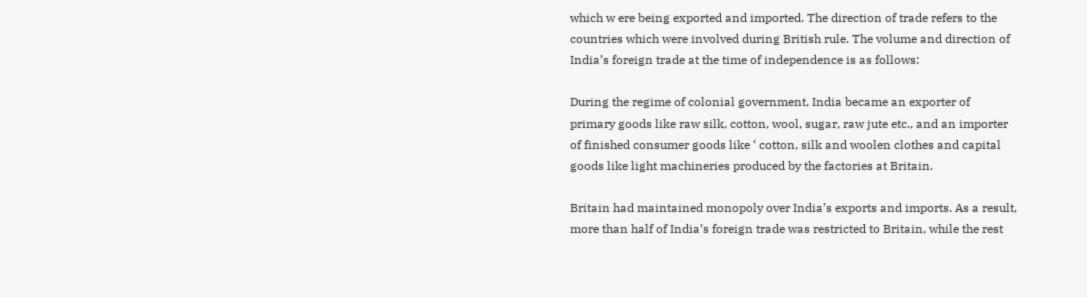which w ere being exported and imported. The direction of trade refers to the countries which were involved during British rule. The volume and direction of India’s foreign trade at the time of independence is as follows:

During the regime of colonial government, India became an exporter of primary goods like raw silk, cotton, wool, sugar, raw jute etc., and an importer of finished consumer goods like ‘ cotton, silk and woolen clothes and capital goods like light machineries produced by the factories at Britain.

Britain had maintained monopoly over India’s exports and imports. As a result, more than half of India’s foreign trade was restricted to Britain, while the rest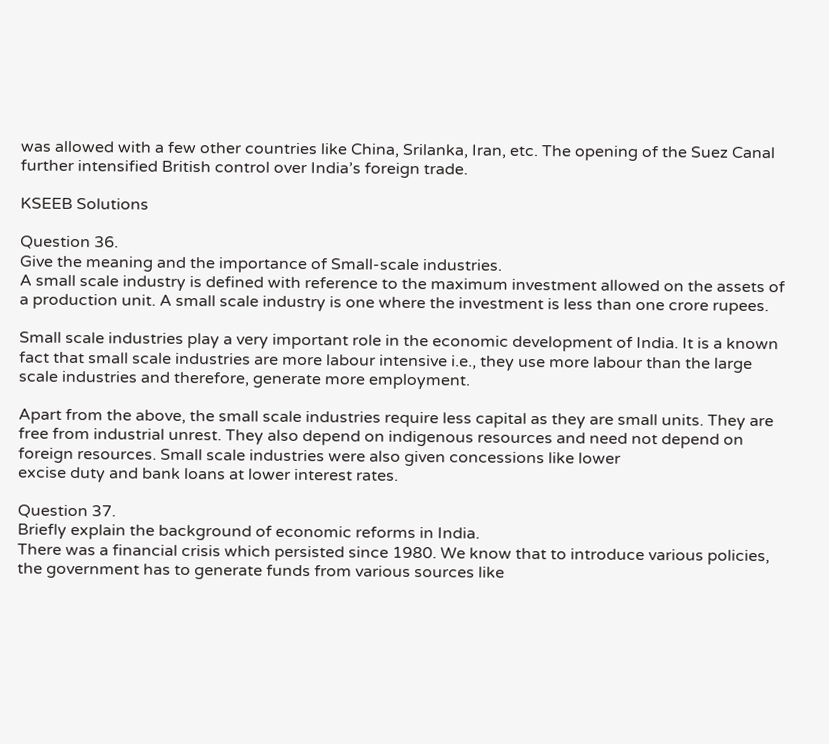was allowed with a few other countries like China, Srilanka, Iran, etc. The opening of the Suez Canal further intensified British control over India’s foreign trade.

KSEEB Solutions

Question 36.
Give the meaning and the importance of Small-scale industries.
A small scale industry is defined with reference to the maximum investment allowed on the assets of a production unit. A small scale industry is one where the investment is less than one crore rupees.

Small scale industries play a very important role in the economic development of India. It is a known fact that small scale industries are more labour intensive i.e., they use more labour than the large scale industries and therefore, generate more employment.

Apart from the above, the small scale industries require less capital as they are small units. They are free from industrial unrest. They also depend on indigenous resources and need not depend on foreign resources. Small scale industries were also given concessions like lower
excise duty and bank loans at lower interest rates.

Question 37.
Briefly explain the background of economic reforms in India.
There was a financial crisis which persisted since 1980. We know that to introduce various policies, the government has to generate funds from various sources like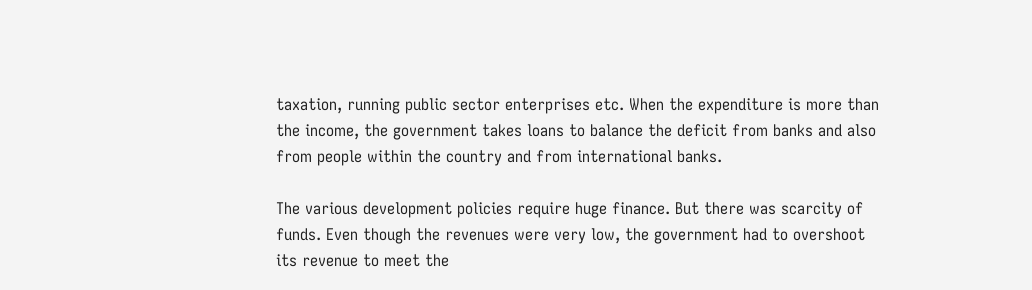taxation, running public sector enterprises etc. When the expenditure is more than the income, the government takes loans to balance the deficit from banks and also from people within the country and from international banks.

The various development policies require huge finance. But there was scarcity of funds. Even though the revenues were very low, the government had to overshoot its revenue to meet the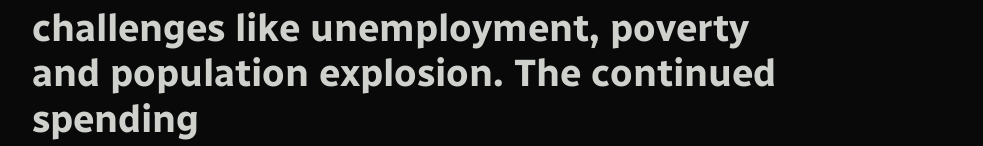challenges like unemployment, poverty and population explosion. The continued spending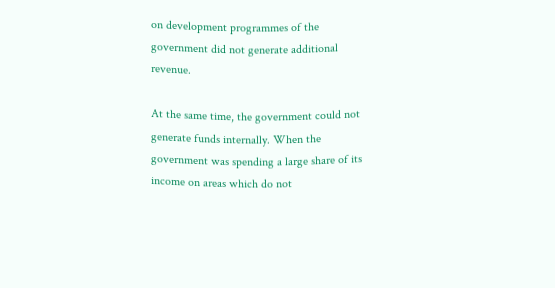on development programmes of the government did not generate additional revenue.

At the same time, the government could not generate funds internally. When the government was spending a large share of its income on areas which do not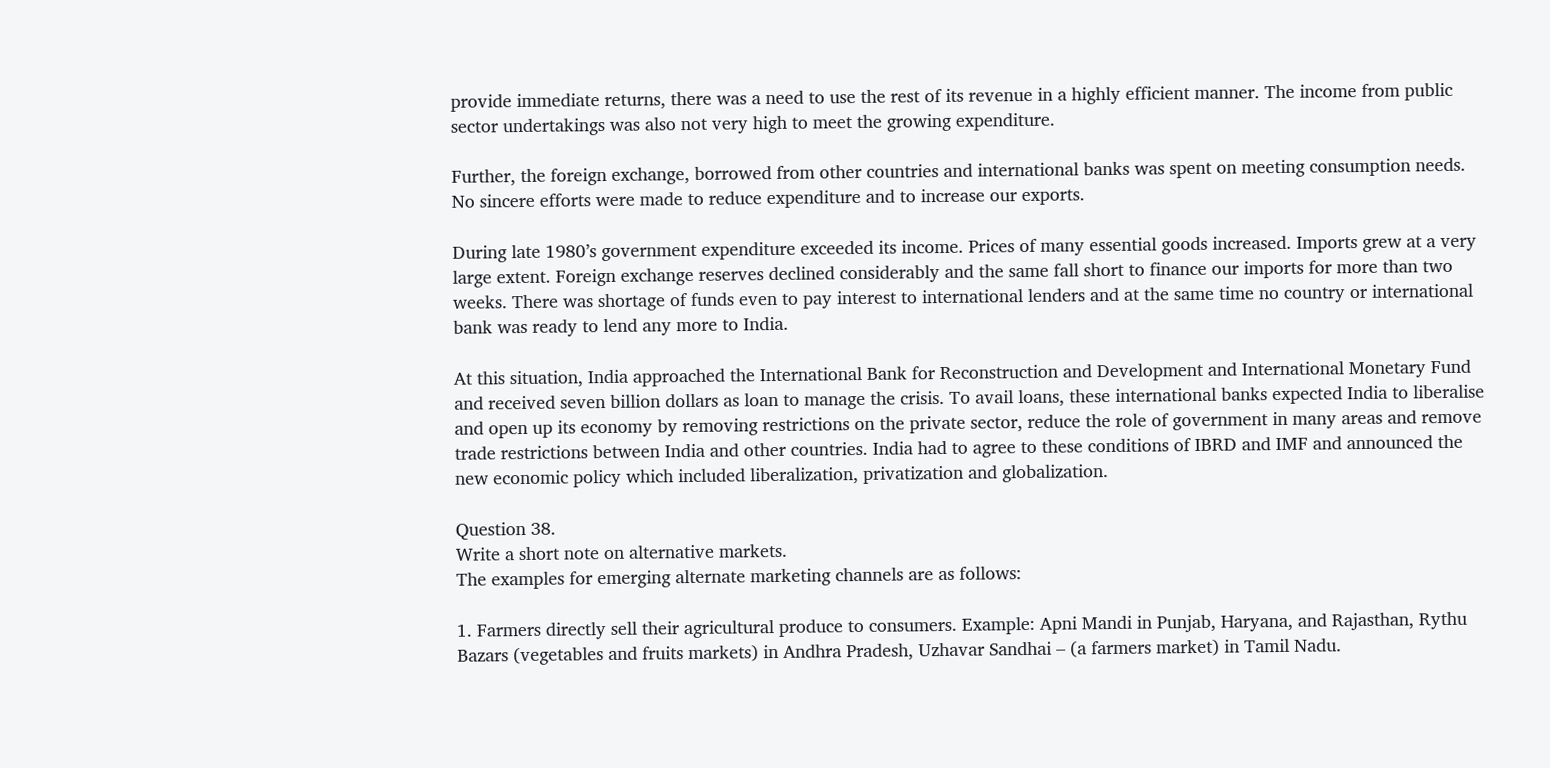provide immediate returns, there was a need to use the rest of its revenue in a highly efficient manner. The income from public sector undertakings was also not very high to meet the growing expenditure.

Further, the foreign exchange, borrowed from other countries and international banks was spent on meeting consumption needs. No sincere efforts were made to reduce expenditure and to increase our exports.

During late 1980’s government expenditure exceeded its income. Prices of many essential goods increased. Imports grew at a very large extent. Foreign exchange reserves declined considerably and the same fall short to finance our imports for more than two weeks. There was shortage of funds even to pay interest to international lenders and at the same time no country or international bank was ready to lend any more to India.

At this situation, India approached the International Bank for Reconstruction and Development and International Monetary Fund and received seven billion dollars as loan to manage the crisis. To avail loans, these international banks expected India to liberalise and open up its economy by removing restrictions on the private sector, reduce the role of government in many areas and remove trade restrictions between India and other countries. India had to agree to these conditions of IBRD and IMF and announced the new economic policy which included liberalization, privatization and globalization.

Question 38.
Write a short note on alternative markets.
The examples for emerging alternate marketing channels are as follows:

1. Farmers directly sell their agricultural produce to consumers. Example: Apni Mandi in Punjab, Haryana, and Rajasthan, Rythu Bazars (vegetables and fruits markets) in Andhra Pradesh, Uzhavar Sandhai – (a farmers market) in Tamil Nadu.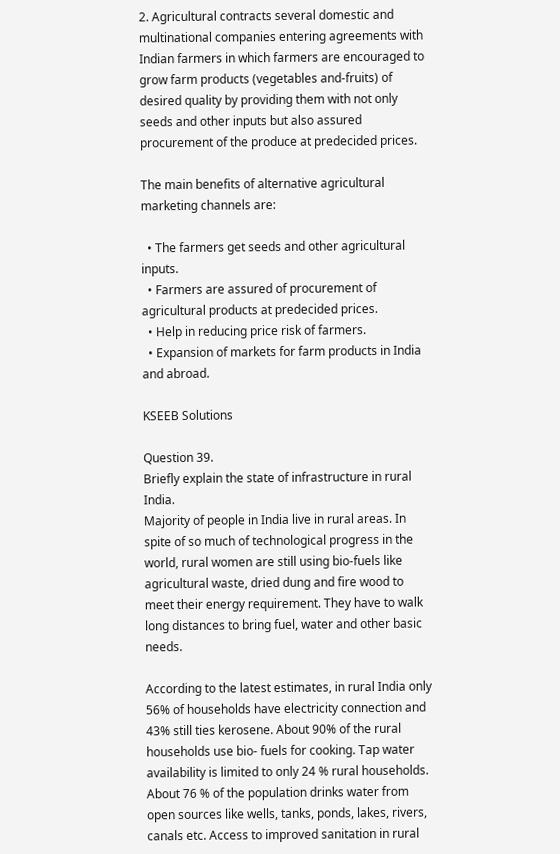2. Agricultural contracts several domestic and multinational companies entering agreements with Indian farmers in which farmers are encouraged to grow farm products (vegetables and-fruits) of desired quality by providing them with not only seeds and other inputs but also assured procurement of the produce at predecided prices.

The main benefits of alternative agricultural marketing channels are:

  • The farmers get seeds and other agricultural inputs.
  • Farmers are assured of procurement of agricultural products at predecided prices.
  • Help in reducing price risk of farmers.
  • Expansion of markets for farm products in India and abroad.

KSEEB Solutions

Question 39.
Briefly explain the state of infrastructure in rural India.
Majority of people in India live in rural areas. In spite of so much of technological progress in the world, rural women are still using bio-fuels like agricultural waste, dried dung and fire wood to meet their energy requirement. They have to walk long distances to bring fuel, water and other basic needs.

According to the latest estimates, in rural India only 56% of households have electricity connection and 43% still ties kerosene. About 90% of the rural households use bio- fuels for cooking. Tap water availability is limited to only 24 % rural households. About 76 % of the population drinks water from open sources like wells, tanks, ponds, lakes, rivers, canals etc. Access to improved sanitation in rural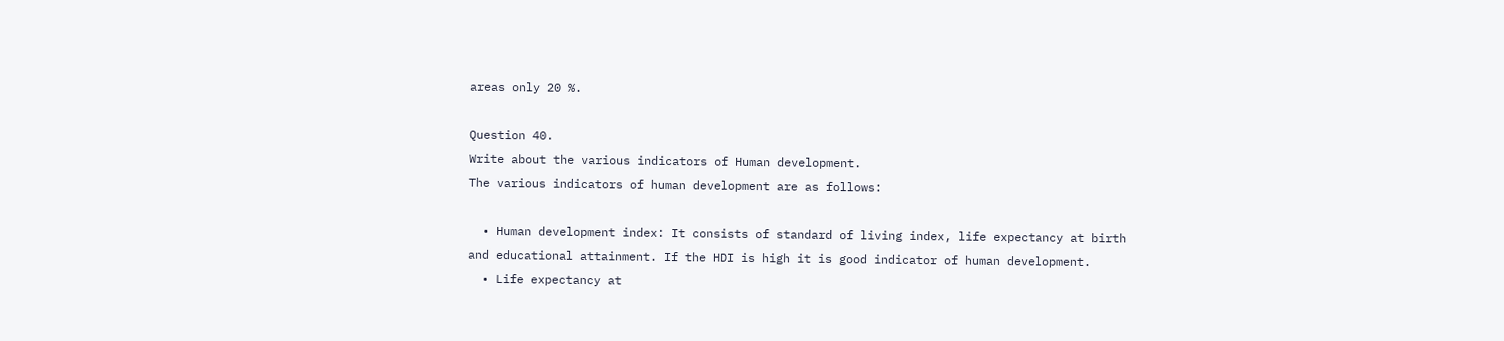areas only 20 %.

Question 40.
Write about the various indicators of Human development.
The various indicators of human development are as follows:

  • Human development index: It consists of standard of living index, life expectancy at birth and educational attainment. If the HDI is high it is good indicator of human development.
  • Life expectancy at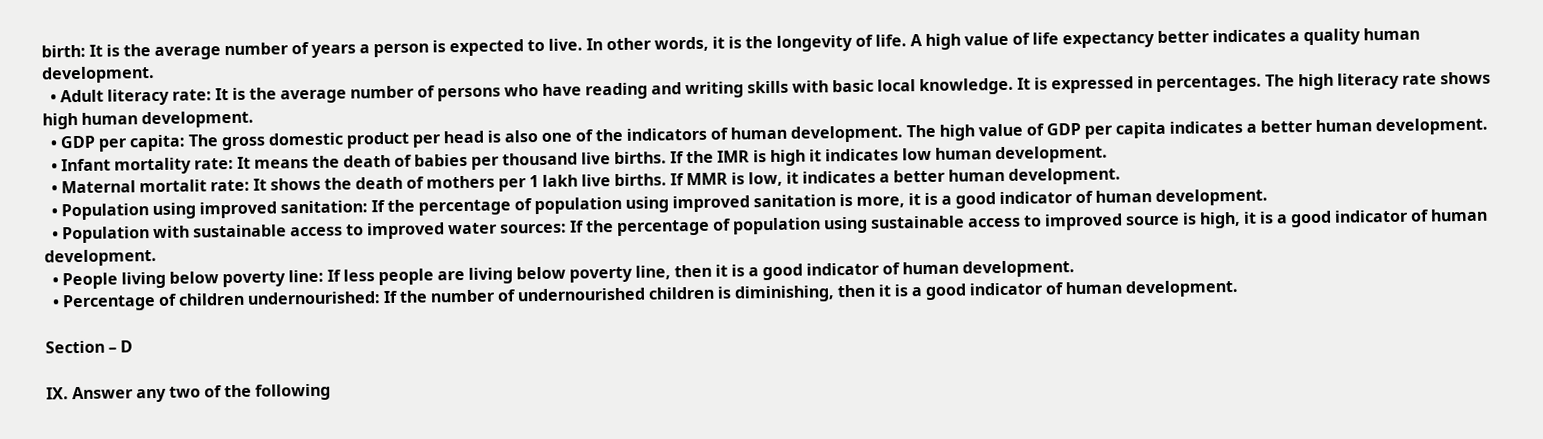birth: It is the average number of years a person is expected to live. In other words, it is the longevity of life. A high value of life expectancy better indicates a quality human development.
  • Adult literacy rate: It is the average number of persons who have reading and writing skills with basic local knowledge. It is expressed in percentages. The high literacy rate shows high human development.
  • GDP per capita: The gross domestic product per head is also one of the indicators of human development. The high value of GDP per capita indicates a better human development.
  • Infant mortality rate: It means the death of babies per thousand live births. If the IMR is high it indicates low human development.
  • Maternal mortalit rate: It shows the death of mothers per 1 lakh live births. If MMR is low, it indicates a better human development.
  • Population using improved sanitation: If the percentage of population using improved sanitation is more, it is a good indicator of human development.
  • Population with sustainable access to improved water sources: If the percentage of population using sustainable access to improved source is high, it is a good indicator of human development.
  • People living below poverty line: If less people are living below poverty line, then it is a good indicator of human development.
  • Percentage of children undernourished: If the number of undernourished children is diminishing, then it is a good indicator of human development.

Section – D

IX. Answer any two of the following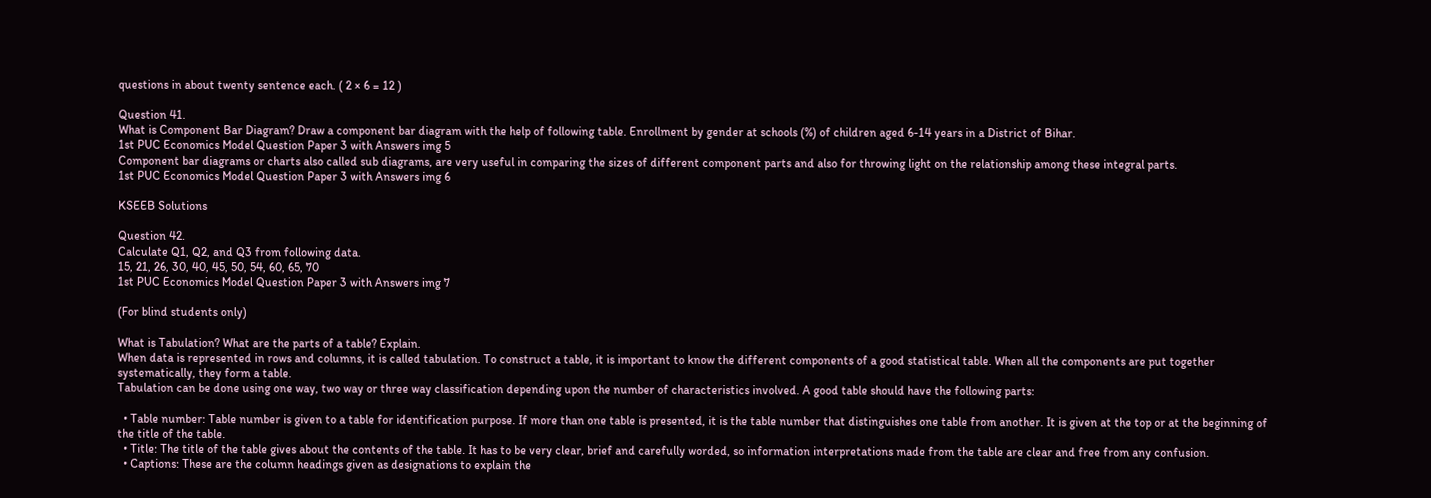questions in about twenty sentence each. ( 2 × 6 = 12 )

Question 41.
What is Component Bar Diagram? Draw a component bar diagram with the help of following table. Enrollment by gender at schools (%) of children aged 6-14 years in a District of Bihar.
1st PUC Economics Model Question Paper 3 with Answers img 5
Component bar diagrams or charts also called sub diagrams, are very useful in comparing the sizes of different component parts and also for throwing light on the relationship among these integral parts.
1st PUC Economics Model Question Paper 3 with Answers img 6

KSEEB Solutions

Question 42.
Calculate Q1, Q2, and Q3 from following data.
15, 21, 26, 30, 40, 45, 50, 54, 60, 65, 70
1st PUC Economics Model Question Paper 3 with Answers img 7

(For blind students only)

What is Tabulation? What are the parts of a table? Explain.
When data is represented in rows and columns, it is called tabulation. To construct a table, it is important to know the different components of a good statistical table. When all the components are put together systematically, they form a table.
Tabulation can be done using one way, two way or three way classification depending upon the number of characteristics involved. A good table should have the following parts:

  • Table number: Table number is given to a table for identification purpose. If more than one table is presented, it is the table number that distinguishes one table from another. It is given at the top or at the beginning of the title of the table.
  • Title: The title of the table gives about the contents of the table. It has to be very clear, brief and carefully worded, so information interpretations made from the table are clear and free from any confusion.
  • Captions: These are the column headings given as designations to explain the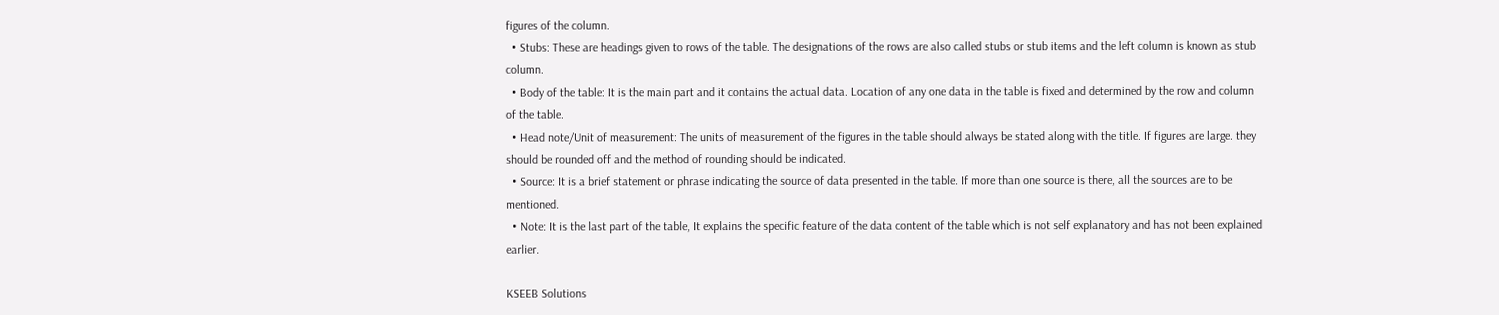figures of the column.
  • Stubs: These are headings given to rows of the table. The designations of the rows are also called stubs or stub items and the left column is known as stub column.
  • Body of the table: It is the main part and it contains the actual data. Location of any one data in the table is fixed and determined by the row and column of the table.
  • Head note/Unit of measurement: The units of measurement of the figures in the table should always be stated along with the title. If figures are large. they should be rounded off and the method of rounding should be indicated.
  • Source: It is a brief statement or phrase indicating the source of data presented in the table. If more than one source is there, all the sources are to be mentioned.
  • Note: It is the last part of the table, It explains the specific feature of the data content of the table which is not self explanatory and has not been explained earlier.

KSEEB Solutions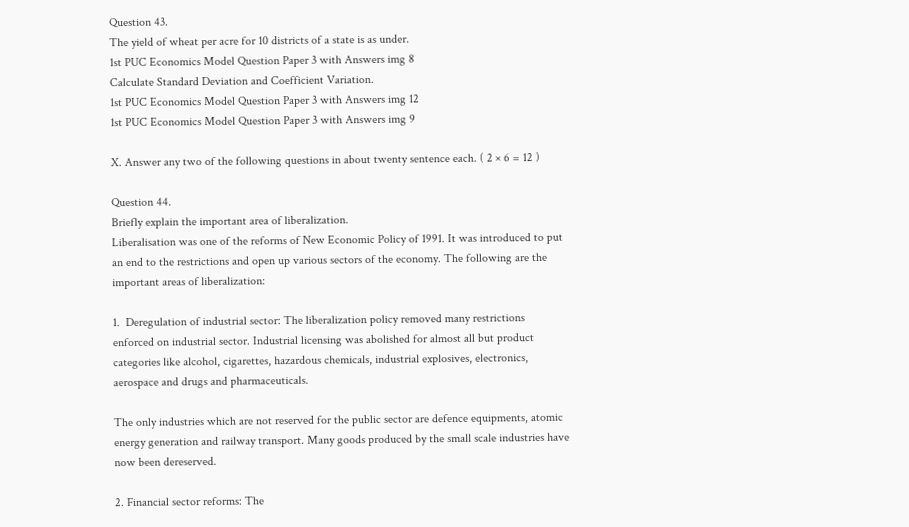Question 43.
The yield of wheat per acre for 10 districts of a state is as under.
1st PUC Economics Model Question Paper 3 with Answers img 8
Calculate Standard Deviation and Coefficient Variation.
1st PUC Economics Model Question Paper 3 with Answers img 12
1st PUC Economics Model Question Paper 3 with Answers img 9

X. Answer any two of the following questions in about twenty sentence each. ( 2 × 6 = 12 )

Question 44.
Briefly explain the important area of liberalization.
Liberalisation was one of the reforms of New Economic Policy of 1991. It was introduced to put an end to the restrictions and open up various sectors of the economy. The following are the important areas of liberalization:

1.  Deregulation of industrial sector: The liberalization policy removed many restrictions enforced on industrial sector. Industrial licensing was abolished for almost all but product categories like alcohol, cigarettes, hazardous chemicals, industrial explosives, electronics, aerospace and drugs and pharmaceuticals.

The only industries which are not reserved for the public sector are defence equipments, atomic energy generation and railway transport. Many goods produced by the small scale industries have now been dereserved.

2. Financial sector reforms: The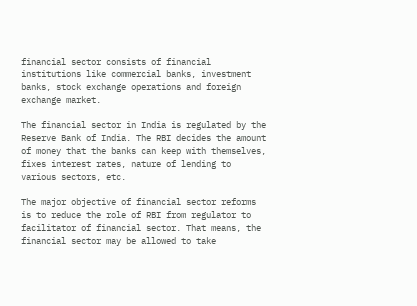financial sector consists of financial institutions like commercial banks, investment banks, stock exchange operations and foreign exchange market.

The financial sector in India is regulated by the Reserve Bank of India. The RBI decides the amount of money that the banks can keep with themselves, fixes interest rates, nature of lending to various sectors, etc.

The major objective of financial sector reforms is to reduce the role of RBI from regulator to facilitator of financial sector. That means, the financial sector may be allowed to take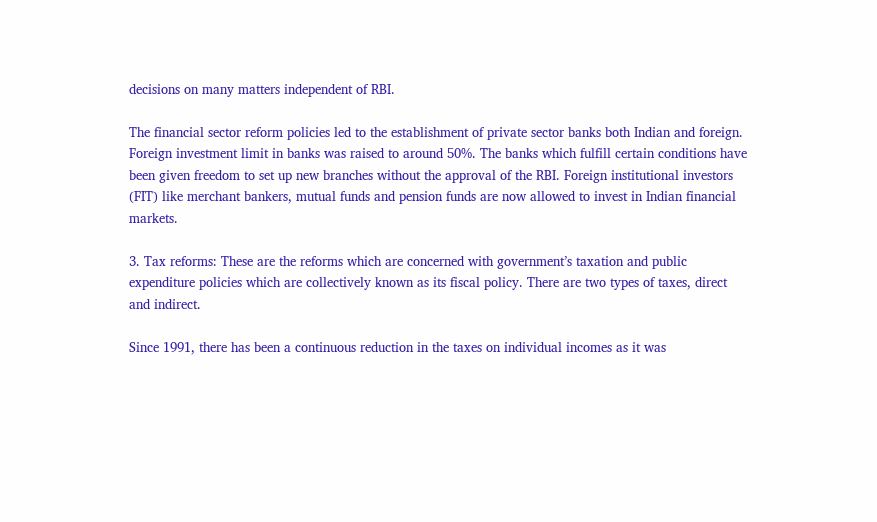decisions on many matters independent of RBI.

The financial sector reform policies led to the establishment of private sector banks both Indian and foreign. Foreign investment limit in banks was raised to around 50%. The banks which fulfill certain conditions have been given freedom to set up new branches without the approval of the RBI. Foreign institutional investors (FIT) like merchant bankers, mutual funds and pension funds are now allowed to invest in Indian financial markets.

3. Tax reforms: These are the reforms which are concerned with government’s taxation and public expenditure policies which are collectively known as its fiscal policy. There are two types of taxes, direct and indirect.

Since 1991, there has been a continuous reduction in the taxes on individual incomes as it was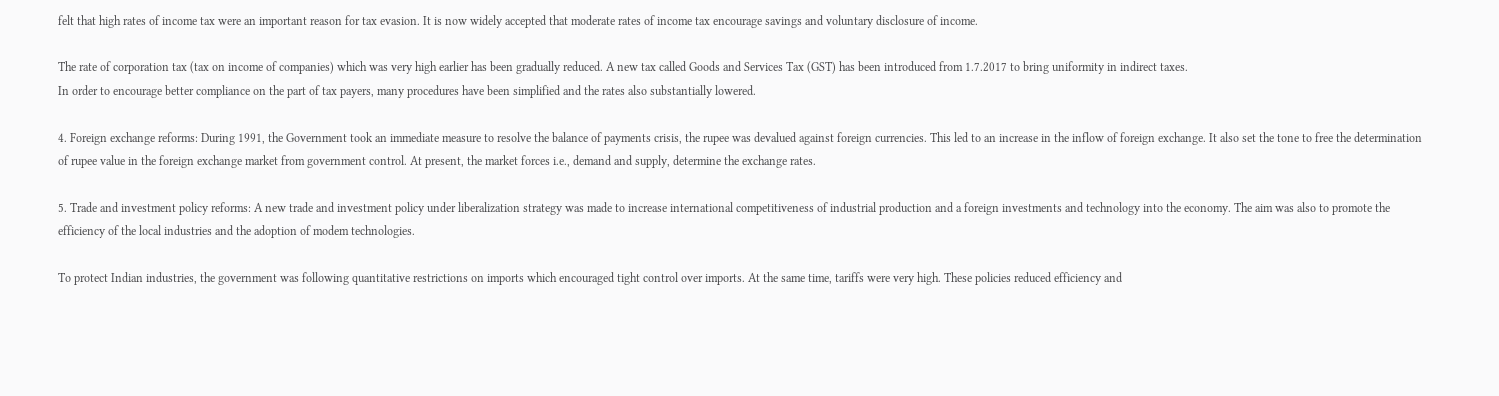felt that high rates of income tax were an important reason for tax evasion. It is now widely accepted that moderate rates of income tax encourage savings and voluntary disclosure of income.

The rate of corporation tax (tax on income of companies) which was very high earlier has been gradually reduced. A new tax called Goods and Services Tax (GST) has been introduced from 1.7.2017 to bring uniformity in indirect taxes.
In order to encourage better compliance on the part of tax payers, many procedures have been simplified and the rates also substantially lowered.

4. Foreign exchange reforms: During 1991, the Government took an immediate measure to resolve the balance of payments crisis, the rupee was devalued against foreign currencies. This led to an increase in the inflow of foreign exchange. It also set the tone to free the determination of rupee value in the foreign exchange market from government control. At present, the market forces i.e., demand and supply, determine the exchange rates.

5. Trade and investment policy reforms: A new trade and investment policy under liberalization strategy was made to increase international competitiveness of industrial production and a foreign investments and technology into the economy. The aim was also to promote the efficiency of the local industries and the adoption of modem technologies.

To protect Indian industries, the government was following quantitative restrictions on imports which encouraged tight control over imports. At the same time, tariffs were very high. These policies reduced efficiency and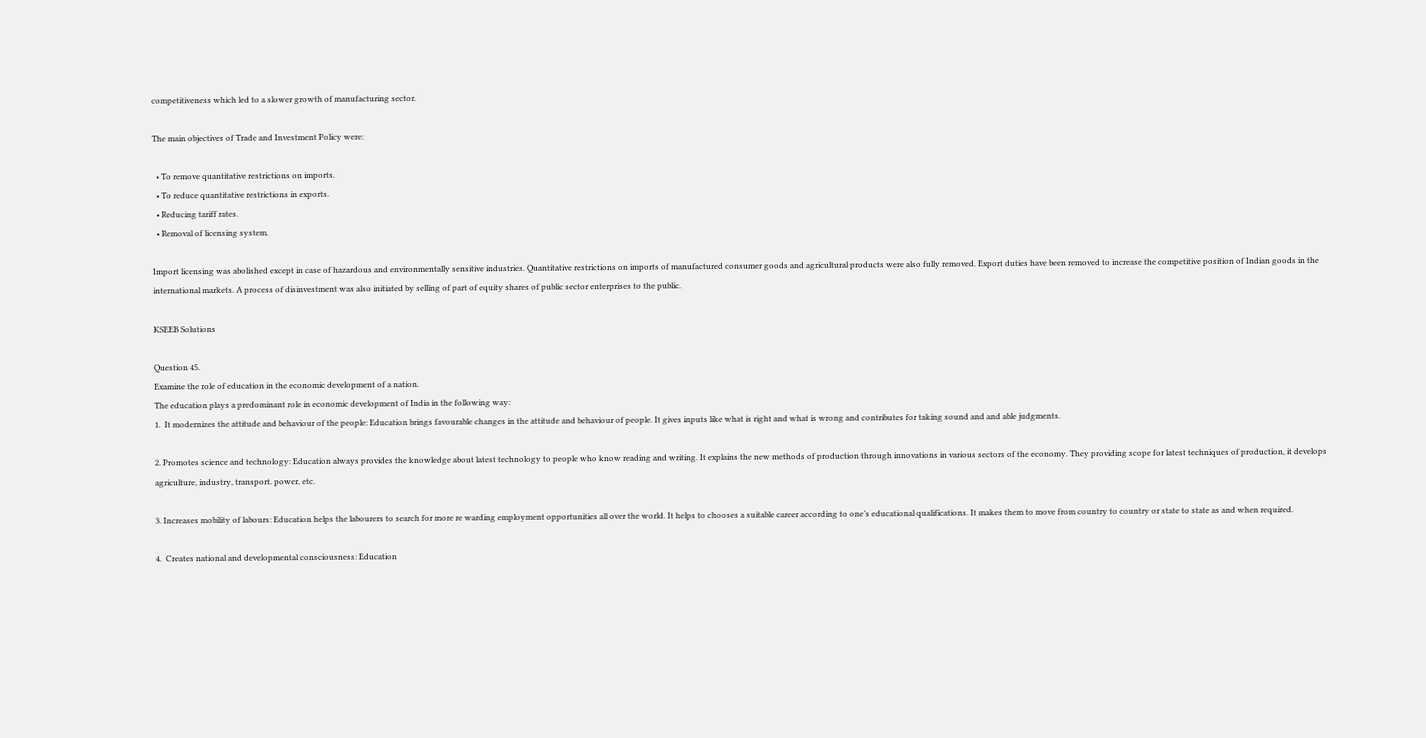competitiveness which led to a slower growth of manufacturing sector.

The main objectives of Trade and Investment Policy were:

  • To remove quantitative restrictions on imports.
  • To reduce quantitative restrictions in exports.
  • Reducing tariff rates.
  • Removal of licensing system.

Import licensing was abolished except in case of hazardous and environmentally sensitive industries. Quantitative restrictions on imports of manufactured consumer goods and agricultural products were also fully removed. Export duties have been removed to increase the competitive position of Indian goods in the international markets. A process of disinvestment was also initiated by selling of part of equity shares of public sector enterprises to the public.

KSEEB Solutions

Question 45.
Examine the role of education in the economic development of a nation.
The education plays a predominant role in economic development of India in the following way:
1.  It modernizes the attitude and behaviour of the people: Education brings favourable changes in the attitude and behaviour of people. It gives inputs like what is right and what is wrong and contributes for taking sound and and able judgments.

2. Promotes science and technology: Education always provides the knowledge about latest technology to people who know reading and writing. It explains the new methods of production through innovations in various sectors of the economy. They providing scope for latest techniques of production, it develops agriculture, industry, transport. power, etc.

3. Increases mobility of labours: Education helps the labourers to search for more re warding employment opportunities all over the world. It helps to chooses a suitable career according to one’s educational qualifications. It makes them to move from country to country or state to state as and when required.

4.  Creates national and developmental consciousness: Education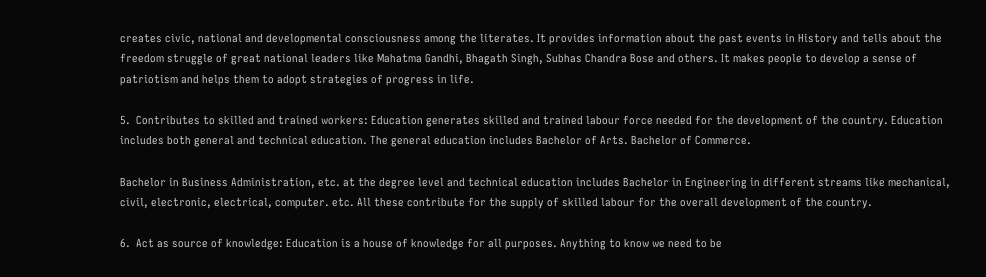creates civic, national and developmental consciousness among the literates. It provides information about the past events in History and tells about the freedom struggle of great national leaders like Mahatma Gandhi, Bhagath Singh, Subhas Chandra Bose and others. It makes people to develop a sense of patriotism and helps them to adopt strategies of progress in life.

5.  Contributes to skilled and trained workers: Education generates skilled and trained labour force needed for the development of the country. Education includes both general and technical education. The general education includes Bachelor of Arts. Bachelor of Commerce.

Bachelor in Business Administration, etc. at the degree level and technical education includes Bachelor in Engineering in different streams like mechanical, civil, electronic, electrical, computer. etc. All these contribute for the supply of skilled labour for the overall development of the country.

6.  Act as source of knowledge: Education is a house of knowledge for all purposes. Anything to know we need to be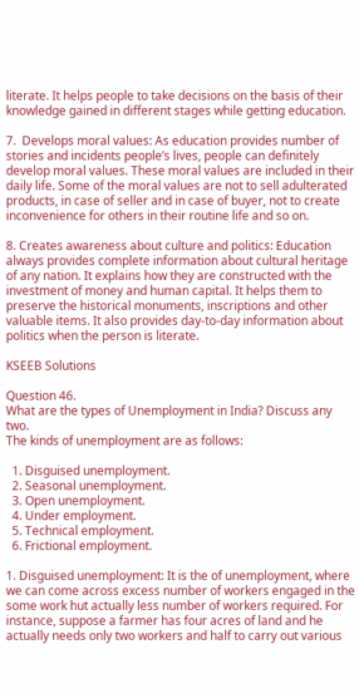literate. It helps people to take decisions on the basis of their knowledge gained in different stages while getting education.

7.  Develops moral values: As education provides number of stories and incidents people’s lives, people can definitely develop moral values. These moral values are included in their daily life. Some of the moral values are not to sell adulterated products, in case of seller and in case of buyer, not to create inconvenience for others in their routine life and so on.

8. Creates awareness about culture and politics: Education always provides complete information about cultural heritage of any nation. It explains how they are constructed with the investment of money and human capital. It helps them to preserve the historical monuments, inscriptions and other valuable items. It also provides day-to-day information about politics when the person is literate.

KSEEB Solutions

Question 46.
What are the types of Unemployment in India? Discuss any two.
The kinds of unemployment are as follows:

  1. Disguised unemployment.
  2. Seasonal unemployment.
  3. Open unemployment.
  4. Under employment.
  5. Technical employment.
  6. Frictional employment.

1. Disguised unemployment: It is the of unemployment, where we can come across excess number of workers engaged in the some work hut actually less number of workers required. For instance, suppose a farmer has four acres of land and he actually needs only two workers and half to carry out various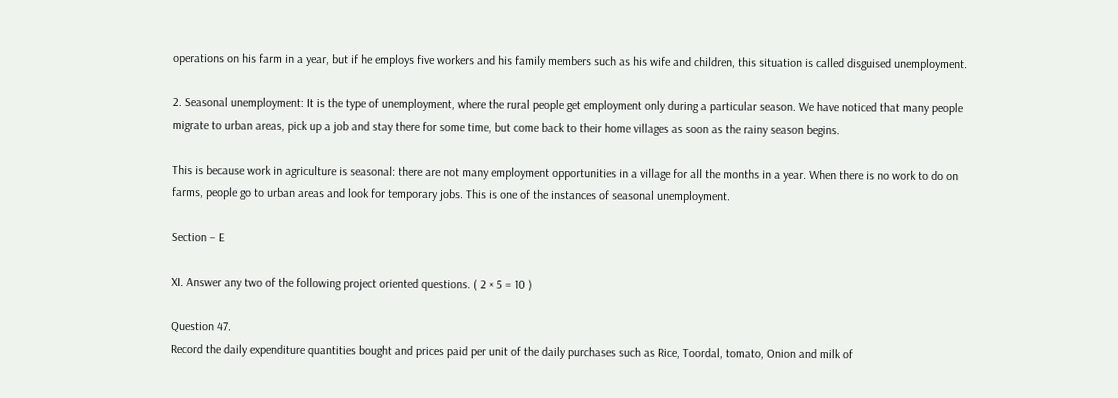operations on his farm in a year, but if he employs five workers and his family members such as his wife and children, this situation is called disguised unemployment.

2. Seasonal unemployment: It is the type of unemployment, where the rural people get employment only during a particular season. We have noticed that many people migrate to urban areas, pick up a job and stay there for some time, but come back to their home villages as soon as the rainy season begins.

This is because work in agriculture is seasonal: there are not many employment opportunities in a village for all the months in a year. When there is no work to do on farms, people go to urban areas and look for temporary jobs. This is one of the instances of seasonal unemployment.

Section – E

XI. Answer any two of the following project oriented questions. ( 2 × 5 = 10 )

Question 47.
Record the daily expenditure quantities bought and prices paid per unit of the daily purchases such as Rice, Toordal, tomato, Onion and milk of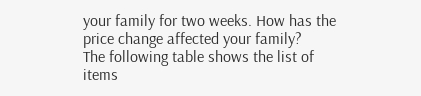your family for two weeks. How has the price change affected your family?
The following table shows the list of items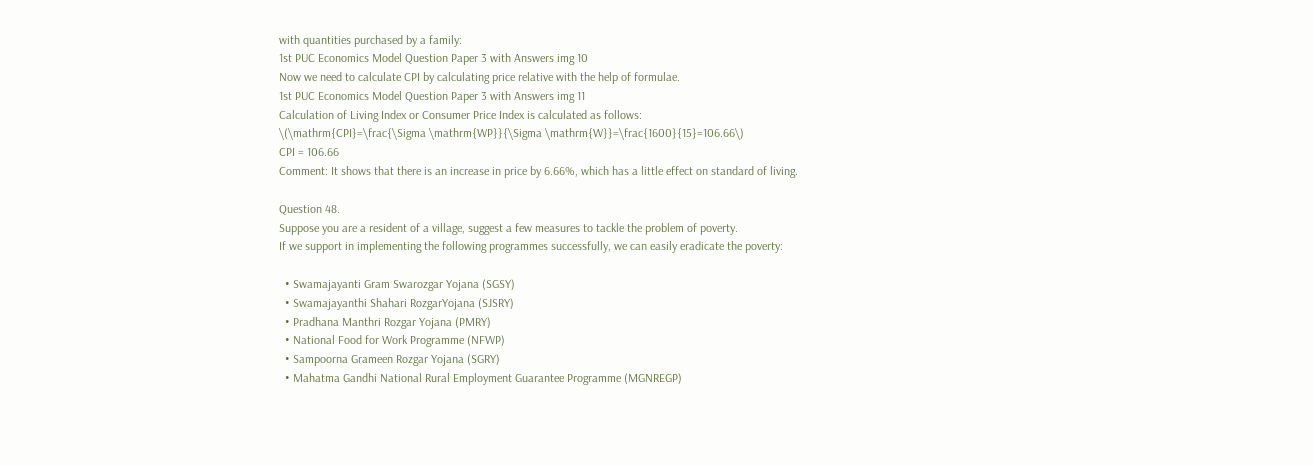with quantities purchased by a family:
1st PUC Economics Model Question Paper 3 with Answers img 10
Now we need to calculate CPI by calculating price relative with the help of formulae.
1st PUC Economics Model Question Paper 3 with Answers img 11
Calculation of Living Index or Consumer Price Index is calculated as follows:
\(\mathrm{CPI}=\frac{\Sigma \mathrm{WP}}{\Sigma \mathrm{W}}=\frac{1600}{15}=106.66\)
CPI = 106.66
Comment: It shows that there is an increase in price by 6.66%, which has a little effect on standard of living.

Question 48.
Suppose you are a resident of a village, suggest a few measures to tackle the problem of poverty.
If we support in implementing the following programmes successfully, we can easily eradicate the poverty:

  • Swamajayanti Gram Swarozgar Yojana (SGSY)
  • Swamajayanthi Shahari RozgarYojana (SJSRY)
  • Pradhana Manthri Rozgar Yojana (PMRY)
  • National Food for Work Programme (NFWP)
  • Sampoorna Grameen Rozgar Yojana (SGRY)
  • Mahatma Gandhi National Rural Employment Guarantee Programme (MGNREGP)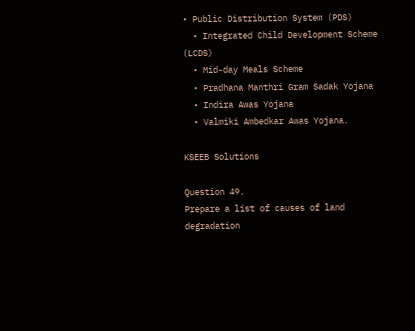• Public Distribution System (PDS)
  • Integrated Child Development Scheme (LCDS)
  • Mid-day Meals Scheme
  • Pradhana Manthri Gram Sadak Yojana
  • Indira Awas Yojana
  • Valmiki Ambedkar Awas Yojana.

KSEEB Solutions

Question 49.
Prepare a list of causes of land degradation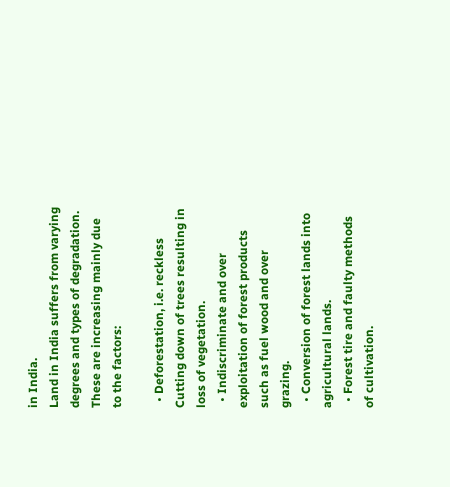in India.
Land in India suffers from varying degrees and types of degradation. These are increasing mainly due to the factors:

  • Deforestation, i.e. reckless Cutting down of trees resulting in loss of vegetation.
  • Indiscriminate and over exploitation of forest products such as fuel wood and over grazing.
  • Conversion of forest lands into agricultural lands.
  • Forest tire and faulty methods of cultivation.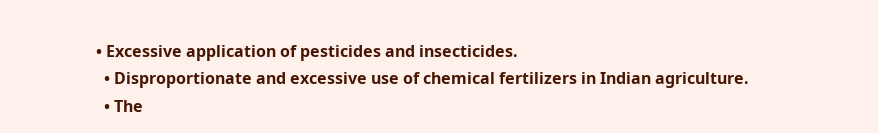• Excessive application of pesticides and insecticides.
  • Disproportionate and excessive use of chemical fertilizers in Indian agriculture.
  • The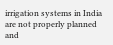irrigation systems in India are not properly planned and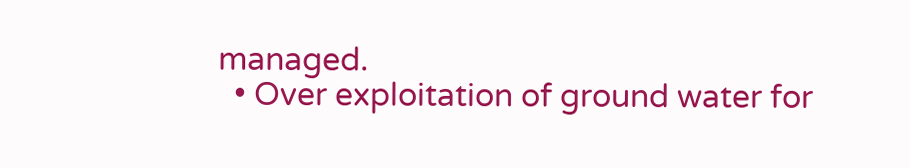managed.
  • Over exploitation of ground water for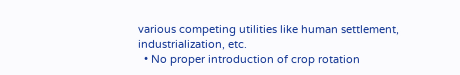various competing utilities like human settlement, industrialization, etc.
  • No proper introduction of crop rotation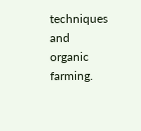techniques and organic farming.